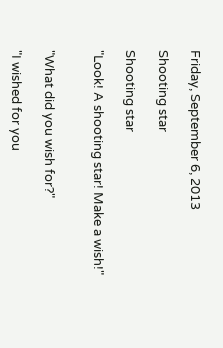Friday, September 6, 2013

Shooting star

Shooting star

"Look! A shooting star! Make a wish!"


"What did you wish for?"

"I wished for you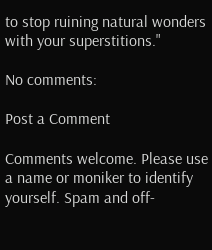to stop ruining natural wonders with your superstitions."

No comments:

Post a Comment

Comments welcome. Please use a name or moniker to identify yourself. Spam and off-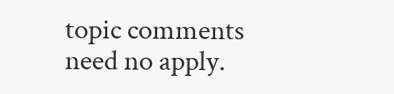topic comments need no apply.